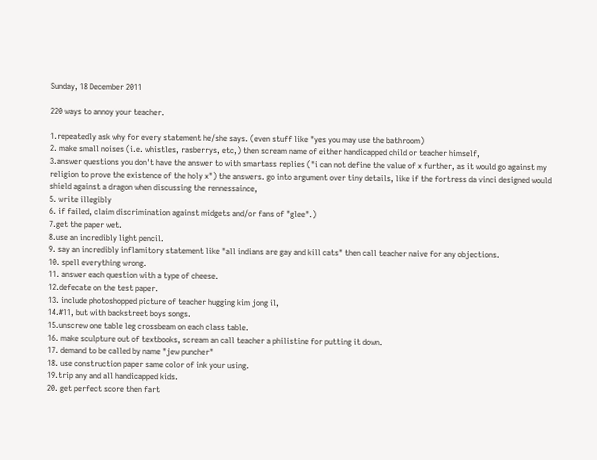Sunday, 18 December 2011

220 ways to annoy your teacher.

1.repeatedly ask why for every statement he/she says. (even stuff like "yes you may use the bathroom)
2. make small noises (i.e. whistles, rasberrys, etc,) then scream name of either handicapped child or teacher himself,
3.answer questions you don't have the answer to with smartass replies ("i can not define the value of x further, as it would go against my religion to prove the existence of the holy x") the answers. go into argument over tiny details, like if the fortress da vinci designed would shield against a dragon when discussing the rennessaince,
5. write illegibly
6. if failed, claim discrimination against midgets and/or fans of "glee".)
7.get the paper wet.
8.use an incredibly light pencil.
9. say an incredibly inflamitory statement like "all indians are gay and kill cats" then call teacher naive for any objections.
10. spell everything wrong.
11. answer each question with a type of cheese.
12.defecate on the test paper.
13. include photoshopped picture of teacher hugging kim jong il,
14.#11, but with backstreet boys songs.
15.unscrew one table leg crossbeam on each class table.
16. make sculpture out of textbooks, scream an call teacher a philistine for putting it down.
17. demand to be called by name "jew puncher"
18. use construction paper same color of ink your using.
19.trip any and all handicapped kids.
20. get perfect score then fart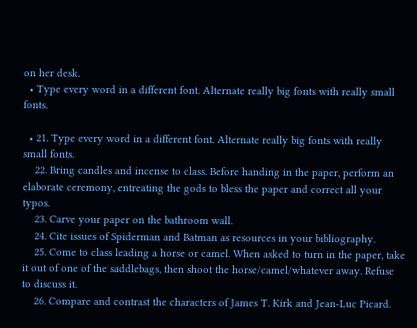on her desk.
  • Type every word in a different font. Alternate really big fonts with really small fonts.

  • 21. Type every word in a different font. Alternate really big fonts with really small fonts.
    22. Bring candles and incense to class. Before handing in the paper, perform an elaborate ceremony, entreating the gods to bless the paper and correct all your typos.
    23. Carve your paper on the bathroom wall.
    24. Cite issues of Spiderman and Batman as resources in your bibliography.
    25. Come to class leading a horse or camel. When asked to turn in the paper, take it out of one of the saddlebags, then shoot the horse/camel/whatever away. Refuse to discuss it.
    26. Compare and contrast the characters of James T. Kirk and Jean-Luc Picard.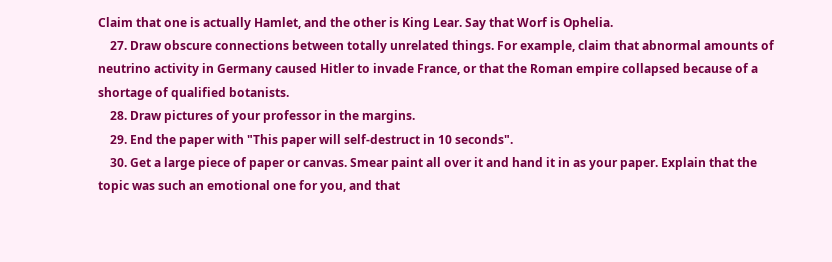Claim that one is actually Hamlet, and the other is King Lear. Say that Worf is Ophelia.
    27. Draw obscure connections between totally unrelated things. For example, claim that abnormal amounts of neutrino activity in Germany caused Hitler to invade France, or that the Roman empire collapsed because of a shortage of qualified botanists.
    28. Draw pictures of your professor in the margins.
    29. End the paper with "This paper will self-destruct in 10 seconds".
    30. Get a large piece of paper or canvas. Smear paint all over it and hand it in as your paper. Explain that the topic was such an emotional one for you, and that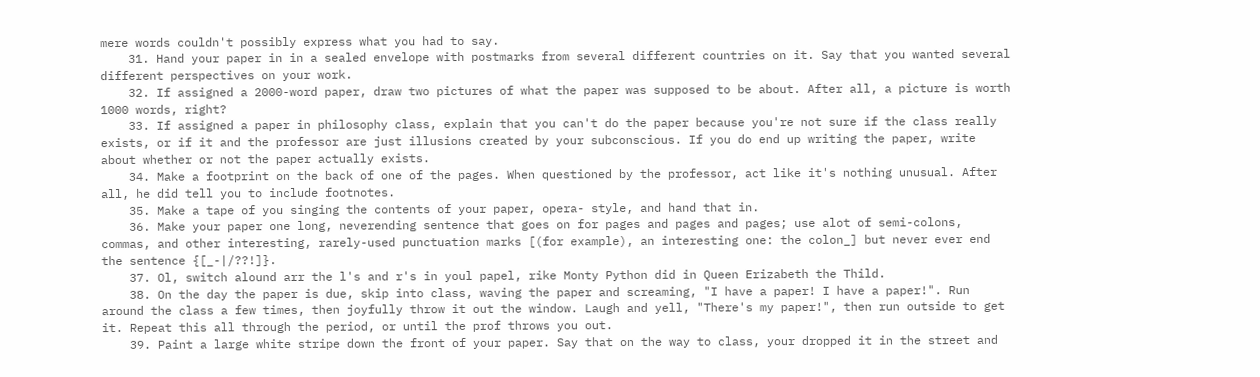mere words couldn't possibly express what you had to say.
    31. Hand your paper in in a sealed envelope with postmarks from several different countries on it. Say that you wanted several different perspectives on your work.
    32. If assigned a 2000-word paper, draw two pictures of what the paper was supposed to be about. After all, a picture is worth 1000 words, right?
    33. If assigned a paper in philosophy class, explain that you can't do the paper because you're not sure if the class really exists, or if it and the professor are just illusions created by your subconscious. If you do end up writing the paper, write about whether or not the paper actually exists.
    34. Make a footprint on the back of one of the pages. When questioned by the professor, act like it's nothing unusual. After all, he did tell you to include footnotes.
    35. Make a tape of you singing the contents of your paper, opera- style, and hand that in.
    36. Make your paper one long, neverending sentence that goes on for pages and pages and pages; use alot of semi-colons, commas, and other interesting, rarely-used punctuation marks [(for example), an interesting one: the colon_] but never ever end the sentence {[_-|/??!]}.
    37. Ol, switch alound arr the l's and r's in youl papel, rike Monty Python did in Queen Erizabeth the Thild.
    38. On the day the paper is due, skip into class, waving the paper and screaming, "I have a paper! I have a paper!". Run around the class a few times, then joyfully throw it out the window. Laugh and yell, "There's my paper!", then run outside to get it. Repeat this all through the period, or until the prof throws you out.
    39. Paint a large white stripe down the front of your paper. Say that on the way to class, your dropped it in the street and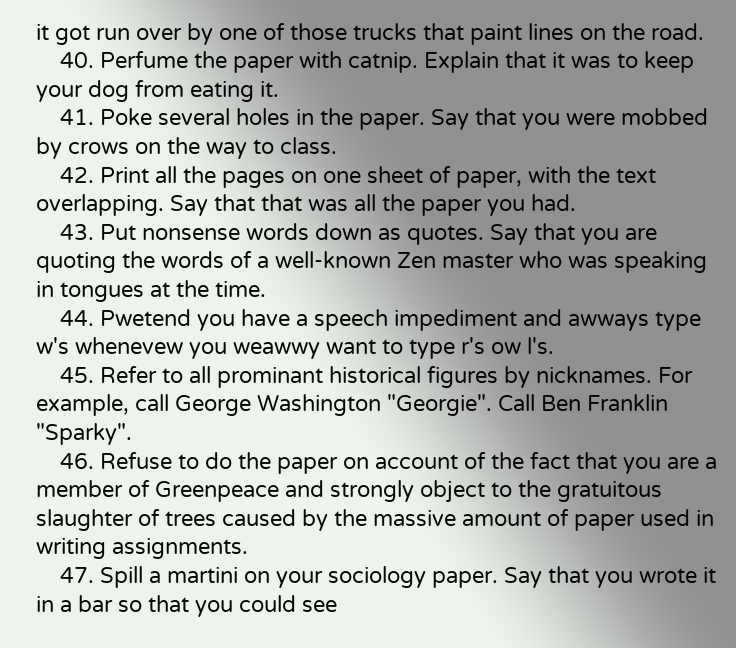it got run over by one of those trucks that paint lines on the road.
    40. Perfume the paper with catnip. Explain that it was to keep your dog from eating it.
    41. Poke several holes in the paper. Say that you were mobbed by crows on the way to class.
    42. Print all the pages on one sheet of paper, with the text overlapping. Say that that was all the paper you had.
    43. Put nonsense words down as quotes. Say that you are quoting the words of a well-known Zen master who was speaking in tongues at the time.
    44. Pwetend you have a speech impediment and awways type w's whenevew you weawwy want to type r's ow l's.
    45. Refer to all prominant historical figures by nicknames. For example, call George Washington "Georgie". Call Ben Franklin "Sparky".
    46. Refuse to do the paper on account of the fact that you are a member of Greenpeace and strongly object to the gratuitous slaughter of trees caused by the massive amount of paper used in writing assignments.
    47. Spill a martini on your sociology paper. Say that you wrote it in a bar so that you could see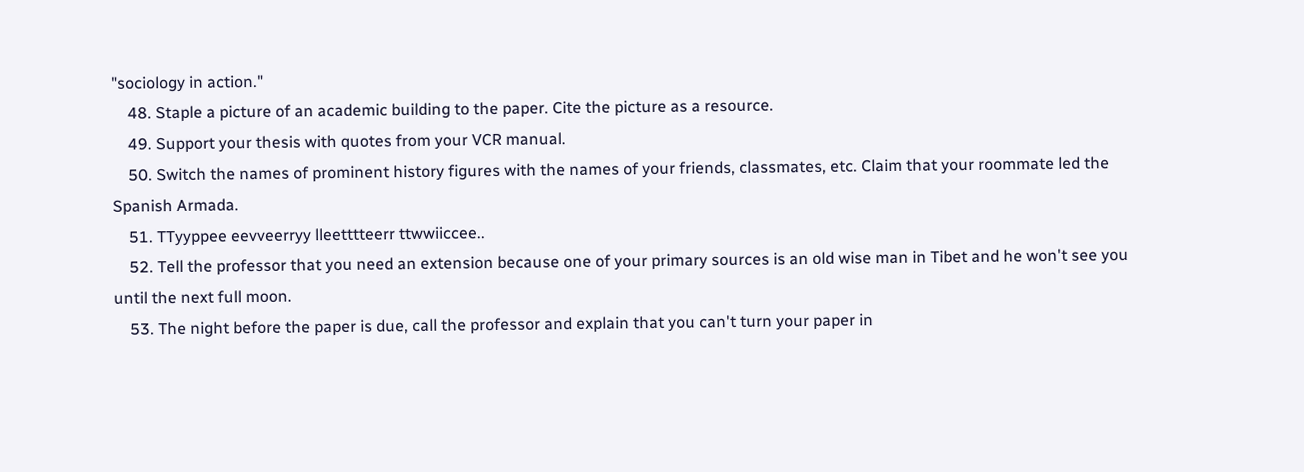"sociology in action."
    48. Staple a picture of an academic building to the paper. Cite the picture as a resource.
    49. Support your thesis with quotes from your VCR manual.
    50. Switch the names of prominent history figures with the names of your friends, classmates, etc. Claim that your roommate led the Spanish Armada.
    51. TTyyppee eevveerryy lleetttteerr ttwwiiccee..
    52. Tell the professor that you need an extension because one of your primary sources is an old wise man in Tibet and he won't see you until the next full moon.
    53. The night before the paper is due, call the professor and explain that you can't turn your paper in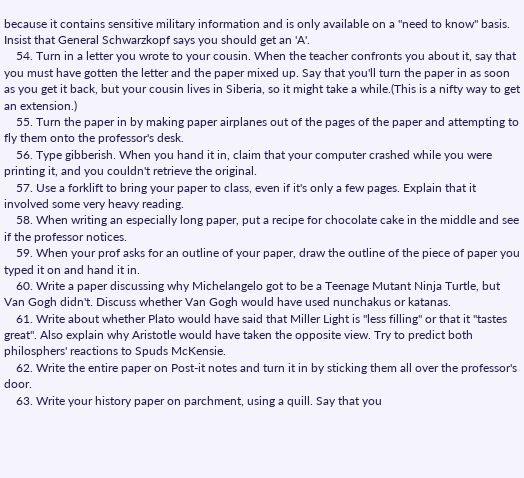because it contains sensitive military information and is only available on a "need to know" basis. Insist that General Schwarzkopf says you should get an 'A'.
    54. Turn in a letter you wrote to your cousin. When the teacher confronts you about it, say that you must have gotten the letter and the paper mixed up. Say that you'll turn the paper in as soon as you get it back, but your cousin lives in Siberia, so it might take a while.(This is a nifty way to get an extension.)
    55. Turn the paper in by making paper airplanes out of the pages of the paper and attempting to fly them onto the professor's desk.
    56. Type gibberish. When you hand it in, claim that your computer crashed while you were printing it, and you couldn't retrieve the original.
    57. Use a forklift to bring your paper to class, even if it's only a few pages. Explain that it involved some very heavy reading.
    58. When writing an especially long paper, put a recipe for chocolate cake in the middle and see if the professor notices.
    59. When your prof asks for an outline of your paper, draw the outline of the piece of paper you typed it on and hand it in.
    60. Write a paper discussing why Michelangelo got to be a Teenage Mutant Ninja Turtle, but Van Gogh didn't. Discuss whether Van Gogh would have used nunchakus or katanas.
    61. Write about whether Plato would have said that Miller Light is "less filling" or that it "tastes great". Also explain why Aristotle would have taken the opposite view. Try to predict both philosphers' reactions to Spuds McKensie.
    62. Write the entire paper on Post-it notes and turn it in by sticking them all over the professor's door.
    63. Write your history paper on parchment, using a quill. Say that you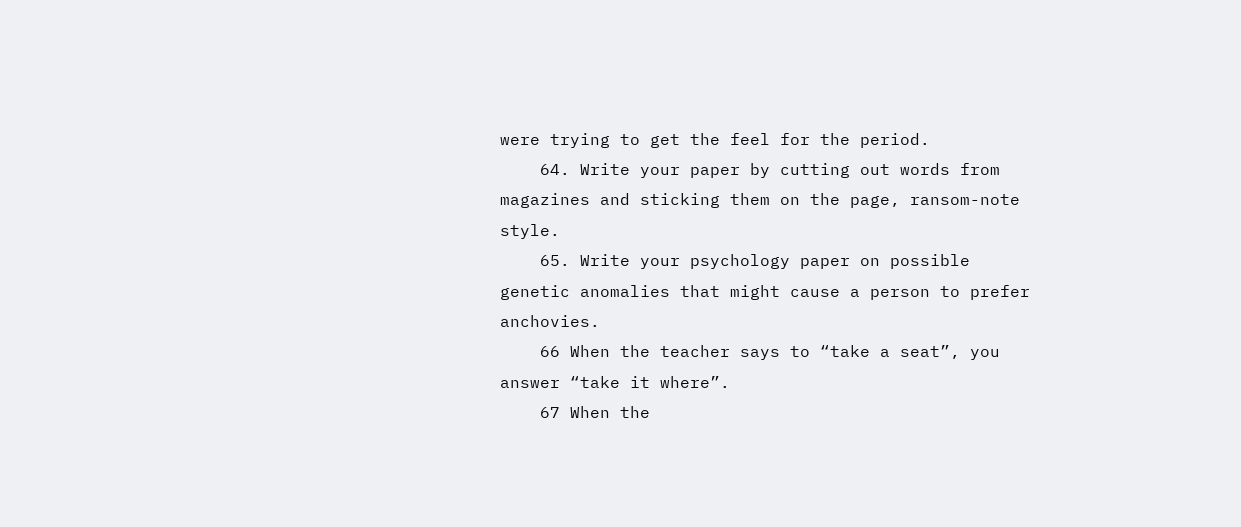were trying to get the feel for the period.
    64. Write your paper by cutting out words from magazines and sticking them on the page, ransom-note style.
    65. Write your psychology paper on possible genetic anomalies that might cause a person to prefer anchovies.
    66 When the teacher says to “take a seat”, you answer “take it where”.
    67 When the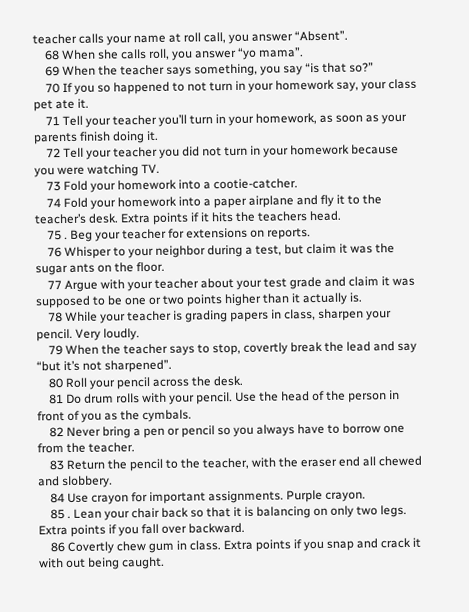teacher calls your name at roll call, you answer “Absent”.
    68 When she calls roll, you answer “yo mama”.
    69 When the teacher says something, you say “is that so?”
    70 If you so happened to not turn in your homework say, your class pet ate it.
    71 Tell your teacher you’ll turn in your homework, as soon as your parents finish doing it.
    72 Tell your teacher you did not turn in your homework because you were watching TV.
    73 Fold your homework into a cootie-catcher.
    74 Fold your homework into a paper airplane and fly it to the teacher’s desk. Extra points if it hits the teachers head.
    75 . Beg your teacher for extensions on reports.
    76 Whisper to your neighbor during a test, but claim it was the sugar ants on the floor.
    77 Argue with your teacher about your test grade and claim it was supposed to be one or two points higher than it actually is.
    78 While your teacher is grading papers in class, sharpen your pencil. Very loudly.
    79 When the teacher says to stop, covertly break the lead and say “but it’s not sharpened”.
    80 Roll your pencil across the desk.
    81 Do drum rolls with your pencil. Use the head of the person in front of you as the cymbals.
    82 Never bring a pen or pencil so you always have to borrow one from the teacher.
    83 Return the pencil to the teacher, with the eraser end all chewed and slobbery.
    84 Use crayon for important assignments. Purple crayon.
    85 . Lean your chair back so that it is balancing on only two legs. Extra points if you fall over backward.
    86 Covertly chew gum in class. Extra points if you snap and crack it with out being caught.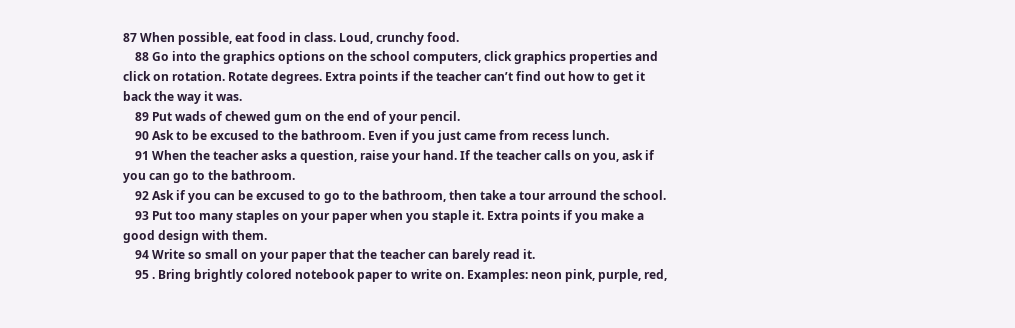87 When possible, eat food in class. Loud, crunchy food.
    88 Go into the graphics options on the school computers, click graphics properties and click on rotation. Rotate degrees. Extra points if the teacher can’t find out how to get it back the way it was.
    89 Put wads of chewed gum on the end of your pencil.
    90 Ask to be excused to the bathroom. Even if you just came from recess lunch.
    91 When the teacher asks a question, raise your hand. If the teacher calls on you, ask if you can go to the bathroom.
    92 Ask if you can be excused to go to the bathroom, then take a tour arround the school.
    93 Put too many staples on your paper when you staple it. Extra points if you make a good design with them.
    94 Write so small on your paper that the teacher can barely read it.
    95 . Bring brightly colored notebook paper to write on. Examples: neon pink, purple, red,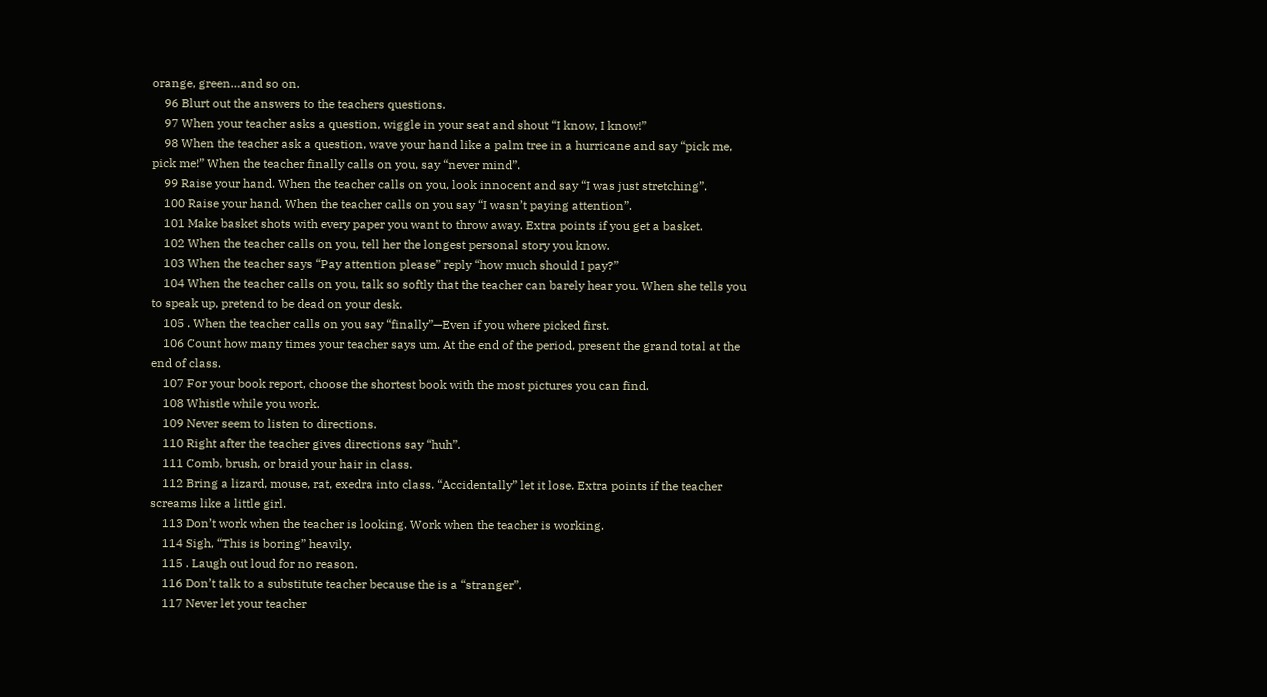orange, green…and so on.
    96 Blurt out the answers to the teachers questions.
    97 When your teacher asks a question, wiggle in your seat and shout “I know, I know!”
    98 When the teacher ask a question, wave your hand like a palm tree in a hurricane and say “pick me, pick me!” When the teacher finally calls on you, say “never mind”.
    99 Raise your hand. When the teacher calls on you, look innocent and say “I was just stretching”.
    100 Raise your hand. When the teacher calls on you say “I wasn’t paying attention”.
    101 Make basket shots with every paper you want to throw away. Extra points if you get a basket.
    102 When the teacher calls on you, tell her the longest personal story you know.
    103 When the teacher says “Pay attention please” reply “how much should I pay?”
    104 When the teacher calls on you, talk so softly that the teacher can barely hear you. When she tells you to speak up, pretend to be dead on your desk.
    105 . When the teacher calls on you say “finally”—Even if you where picked first.
    106 Count how many times your teacher says um. At the end of the period, present the grand total at the end of class.
    107 For your book report, choose the shortest book with the most pictures you can find.
    108 Whistle while you work.
    109 Never seem to listen to directions.
    110 Right after the teacher gives directions say “huh”.
    111 Comb, brush, or braid your hair in class.
    112 Bring a lizard, mouse, rat, exedra into class. “Accidentally” let it lose. Extra points if the teacher screams like a little girl.
    113 Don’t work when the teacher is looking. Work when the teacher is working.
    114 Sigh, “This is boring” heavily.
    115 . Laugh out loud for no reason.
    116 Don’t talk to a substitute teacher because the is a “stranger”.
    117 Never let your teacher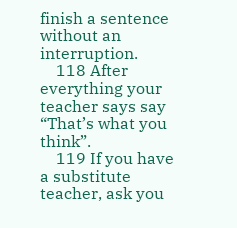finish a sentence without an interruption.
    118 After everything your teacher says say “That’s what you think”.
    119 If you have a substitute teacher, ask you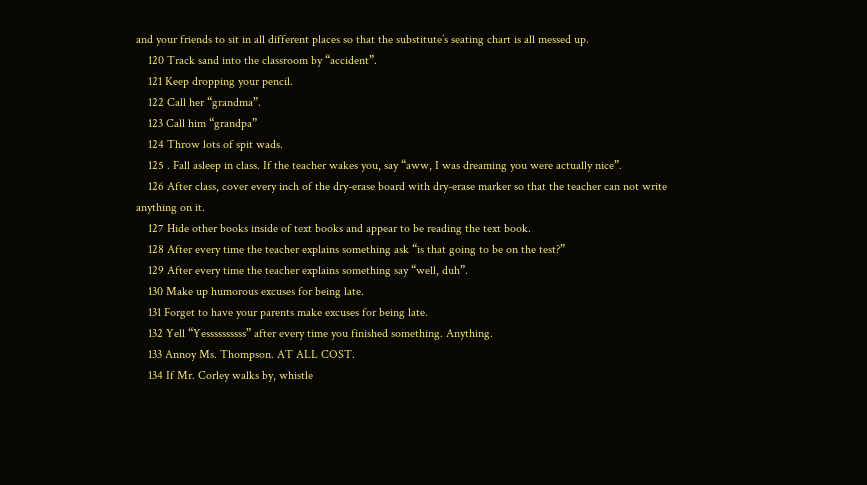and your friends to sit in all different places so that the substitute’s seating chart is all messed up.
    120 Track sand into the classroom by “accident”.
    121 Keep dropping your pencil.
    122 Call her “grandma”.
    123 Call him “grandpa”
    124 Throw lots of spit wads.
    125 . Fall asleep in class. If the teacher wakes you, say “aww, I was dreaming you were actually nice”.
    126 After class, cover every inch of the dry-erase board with dry-erase marker so that the teacher can not write anything on it.
    127 Hide other books inside of text books and appear to be reading the text book.
    128 After every time the teacher explains something ask “is that going to be on the test?”
    129 After every time the teacher explains something say “well, duh”.
    130 Make up humorous excuses for being late.
    131 Forget to have your parents make excuses for being late.
    132 Yell “Yessssssssss” after every time you finished something. Anything.
    133 Annoy Ms. Thompson. AT ALL COST.
    134 If Mr. Corley walks by, whistle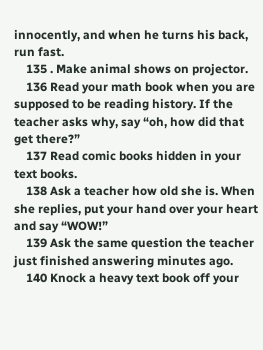innocently, and when he turns his back, run fast.
    135 . Make animal shows on projector.
    136 Read your math book when you are supposed to be reading history. If the teacher asks why, say “oh, how did that get there?”
    137 Read comic books hidden in your text books.
    138 Ask a teacher how old she is. When she replies, put your hand over your heart and say “WOW!”
    139 Ask the same question the teacher just finished answering minutes ago.
    140 Knock a heavy text book off your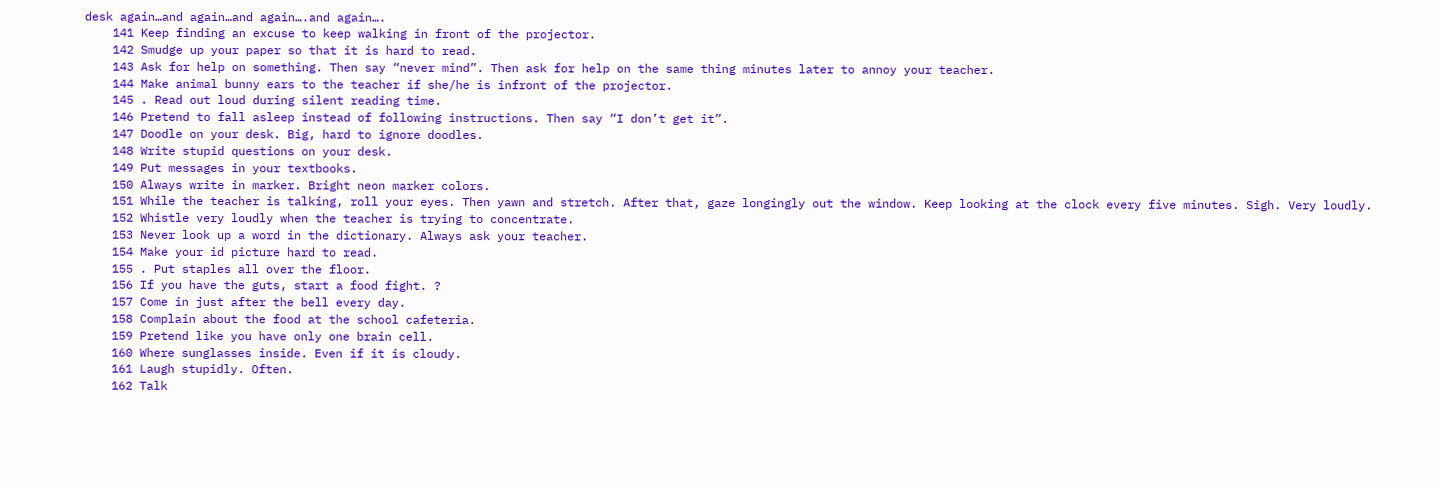desk again…and again…and again….and again….
    141 Keep finding an excuse to keep walking in front of the projector.
    142 Smudge up your paper so that it is hard to read.
    143 Ask for help on something. Then say “never mind”. Then ask for help on the same thing minutes later to annoy your teacher.
    144 Make animal bunny ears to the teacher if she/he is infront of the projector.
    145 . Read out loud during silent reading time.
    146 Pretend to fall asleep instead of following instructions. Then say “I don’t get it”.
    147 Doodle on your desk. Big, hard to ignore doodles.
    148 Write stupid questions on your desk.
    149 Put messages in your textbooks.
    150 Always write in marker. Bright neon marker colors.
    151 While the teacher is talking, roll your eyes. Then yawn and stretch. After that, gaze longingly out the window. Keep looking at the clock every five minutes. Sigh. Very loudly.
    152 Whistle very loudly when the teacher is trying to concentrate.
    153 Never look up a word in the dictionary. Always ask your teacher.
    154 Make your id picture hard to read.
    155 . Put staples all over the floor.
    156 If you have the guts, start a food fight. ?
    157 Come in just after the bell every day.
    158 Complain about the food at the school cafeteria.
    159 Pretend like you have only one brain cell.
    160 Where sunglasses inside. Even if it is cloudy.
    161 Laugh stupidly. Often.
    162 Talk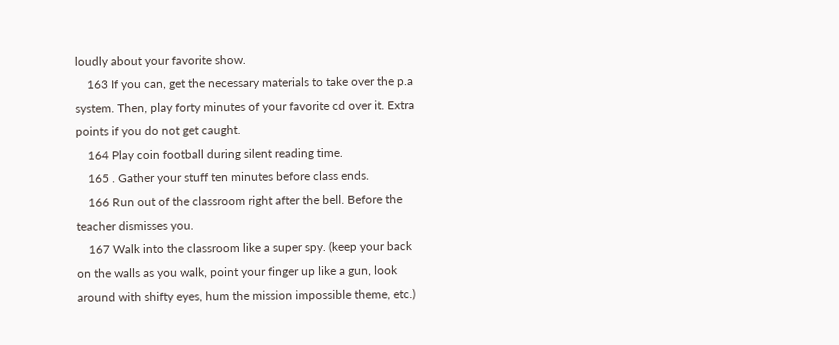loudly about your favorite show.
    163 If you can, get the necessary materials to take over the p.a system. Then, play forty minutes of your favorite cd over it. Extra points if you do not get caught.
    164 Play coin football during silent reading time.
    165 . Gather your stuff ten minutes before class ends.
    166 Run out of the classroom right after the bell. Before the teacher dismisses you.
    167 Walk into the classroom like a super spy. (keep your back on the walls as you walk, point your finger up like a gun, look around with shifty eyes, hum the mission impossible theme, etc.)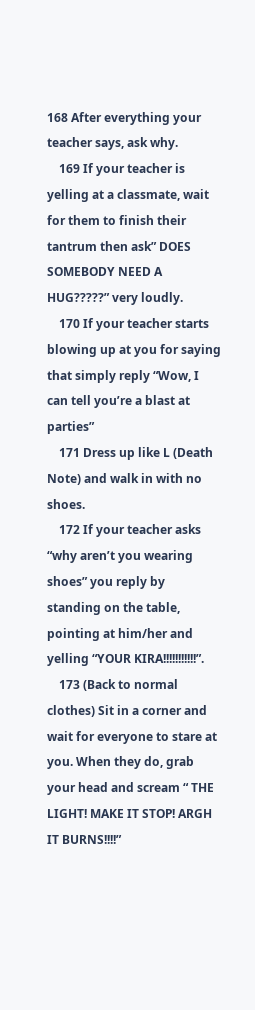168 After everything your teacher says, ask why.
    169 If your teacher is yelling at a classmate, wait for them to finish their tantrum then ask” DOES SOMEBODY NEED A HUG?????” very loudly.
    170 If your teacher starts blowing up at you for saying that simply reply “Wow, I can tell you’re a blast at parties”
    171 Dress up like L (Death Note) and walk in with no shoes.
    172 If your teacher asks “why aren’t you wearing shoes” you reply by standing on the table, pointing at him/her and yelling “YOUR KIRA!!!!!!!!!!!”.
    173 (Back to normal clothes) Sit in a corner and wait for everyone to stare at you. When they do, grab your head and scream “ THE LIGHT! MAKE IT STOP! ARGH IT BURNS!!!!”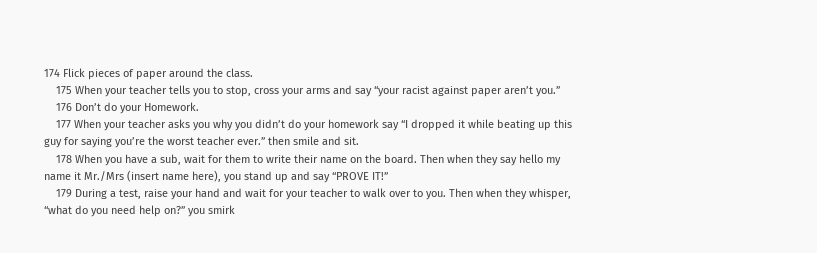174 Flick pieces of paper around the class.
    175 When your teacher tells you to stop, cross your arms and say “your racist against paper aren’t you.”
    176 Don’t do your Homework.
    177 When your teacher asks you why you didn’t do your homework say “I dropped it while beating up this guy for saying you’re the worst teacher ever.” then smile and sit.
    178 When you have a sub, wait for them to write their name on the board. Then when they say hello my name it Mr./Mrs (insert name here), you stand up and say “PROVE IT!”
    179 During a test, raise your hand and wait for your teacher to walk over to you. Then when they whisper, “what do you need help on?” you smirk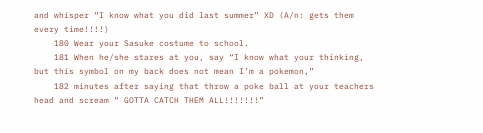and whisper “I know what you did last summer” XD (A/n: gets them every time!!!!)
    180 Wear your Sasuke costume to school.
    181 When he/she stares at you, say “I know what your thinking, but this symbol on my back does not mean I’m a pokemon,”
    182 minutes after saying that throw a poke ball at your teachers head and scream “ GOTTA CATCH THEM ALL!!!!!!!”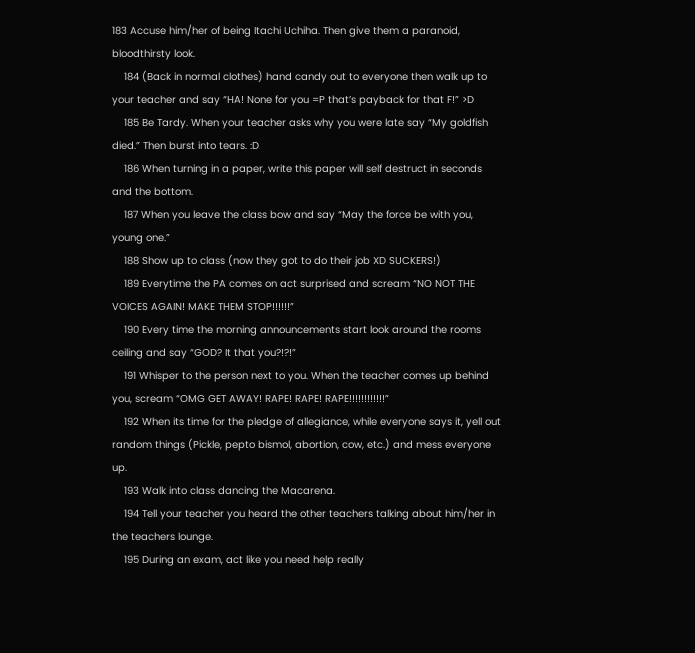183 Accuse him/her of being Itachi Uchiha. Then give them a paranoid, bloodthirsty look.
    184 (Back in normal clothes) hand candy out to everyone then walk up to your teacher and say “HA! None for you =P that’s payback for that F!” >D
    185 Be Tardy. When your teacher asks why you were late say “My goldfish died.” Then burst into tears. :D
    186 When turning in a paper, write this paper will self destruct in seconds and the bottom.
    187 When you leave the class bow and say “May the force be with you, young one.”
    188 Show up to class (now they got to do their job XD SUCKERS!)
    189 Everytime the PA comes on act surprised and scream “NO NOT THE VOICES AGAIN! MAKE THEM STOP!!!!!!”
    190 Every time the morning announcements start look around the rooms ceiling and say “GOD? It that you?!?!”
    191 Whisper to the person next to you. When the teacher comes up behind you, scream “OMG GET AWAY! RAPE! RAPE! RAPE!!!!!!!!!!!!”
    192 When its time for the pledge of allegiance, while everyone says it, yell out random things (Pickle, pepto bismol, abortion, cow, etc.) and mess everyone up.
    193 Walk into class dancing the Macarena.
    194 Tell your teacher you heard the other teachers talking about him/her in the teachers lounge.
    195 During an exam, act like you need help really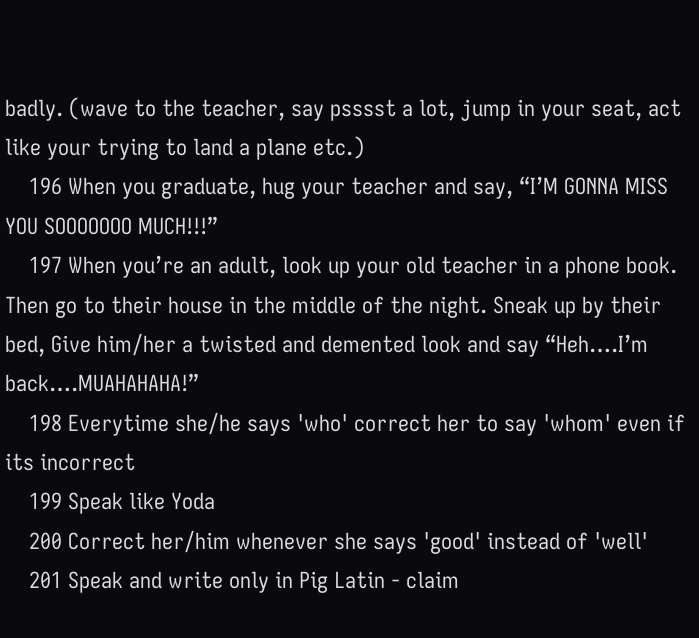badly. (wave to the teacher, say psssst a lot, jump in your seat, act like your trying to land a plane etc.)
    196 When you graduate, hug your teacher and say, “I’M GONNA MISS YOU SOOOOOOO MUCH!!!”
    197 When you’re an adult, look up your old teacher in a phone book. Then go to their house in the middle of the night. Sneak up by their bed, Give him/her a twisted and demented look and say “Heh….I’m back….MUAHAHAHA!”
    198 Everytime she/he says 'who' correct her to say 'whom' even if its incorrect
    199 Speak like Yoda
    200 Correct her/him whenever she says 'good' instead of 'well'
    201 Speak and write only in Pig Latin - claim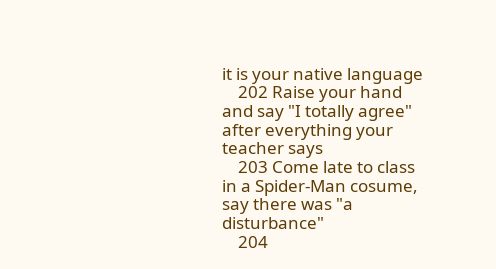it is your native language
    202 Raise your hand and say "I totally agree" after everything your teacher says
    203 Come late to class in a Spider-Man cosume, say there was "a disturbance"
    204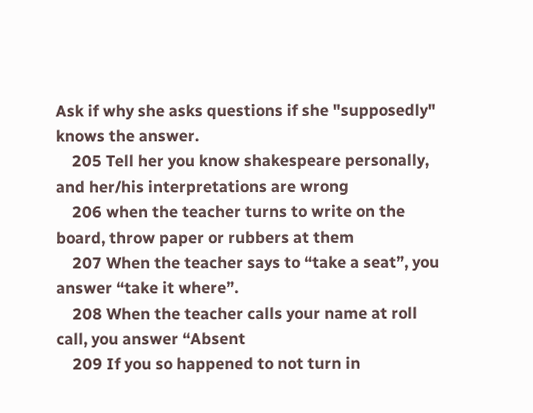Ask if why she asks questions if she "supposedly" knows the answer.
    205 Tell her you know shakespeare personally, and her/his interpretations are wrong
    206 when the teacher turns to write on the board, throw paper or rubbers at them
    207 When the teacher says to “take a seat”, you answer “take it where”.
    208 When the teacher calls your name at roll call, you answer “Absent
    209 If you so happened to not turn in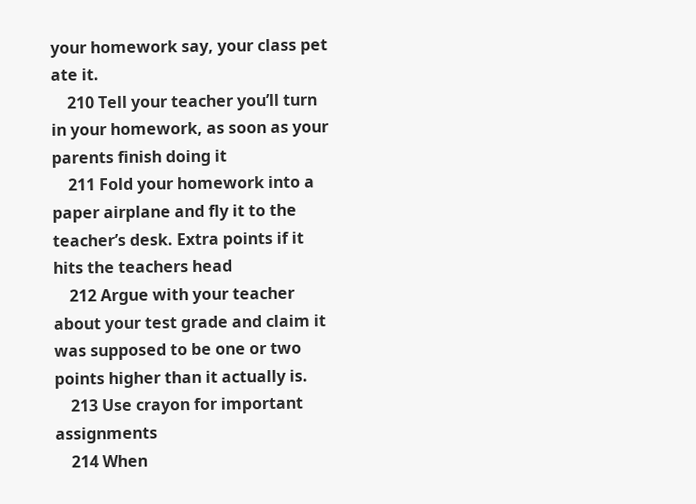your homework say, your class pet ate it.
    210 Tell your teacher you’ll turn in your homework, as soon as your parents finish doing it
    211 Fold your homework into a paper airplane and fly it to the teacher’s desk. Extra points if it hits the teachers head
    212 Argue with your teacher about your test grade and claim it was supposed to be one or two points higher than it actually is.
    213 Use crayon for important assignments
    214 When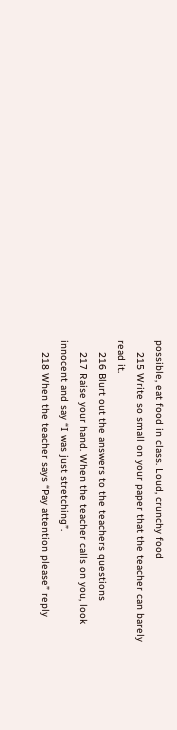possible, eat food in class. Loud, crunchy food
    215 Write so small on your paper that the teacher can barely read it.
    216 Blurt out the answers to the teachers questions
    217 Raise your hand. When the teacher calls on you, look innocent and say “I was just stretching”.
    218 When the teacher says “Pay attention please” reply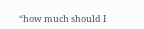“how much should I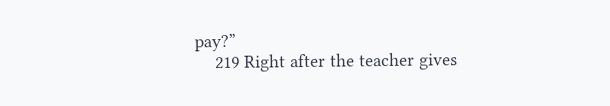pay?”
    219 Right after the teacher gives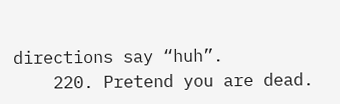directions say “huh”.
    220. Pretend you are dead.